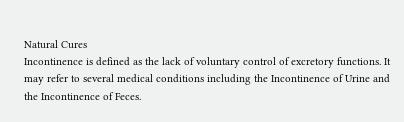Natural Cures
Incontinence is defined as the lack of voluntary control of excretory functions. It
may refer to several medical conditions including the Incontinence of Urine and
the Incontinence of Feces.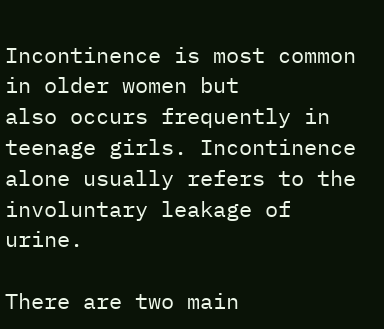Incontinence is most common in older women but
also occurs frequently in teenage girls. Incontinence alone usually refers to the
involuntary leakage of urine.

There are two main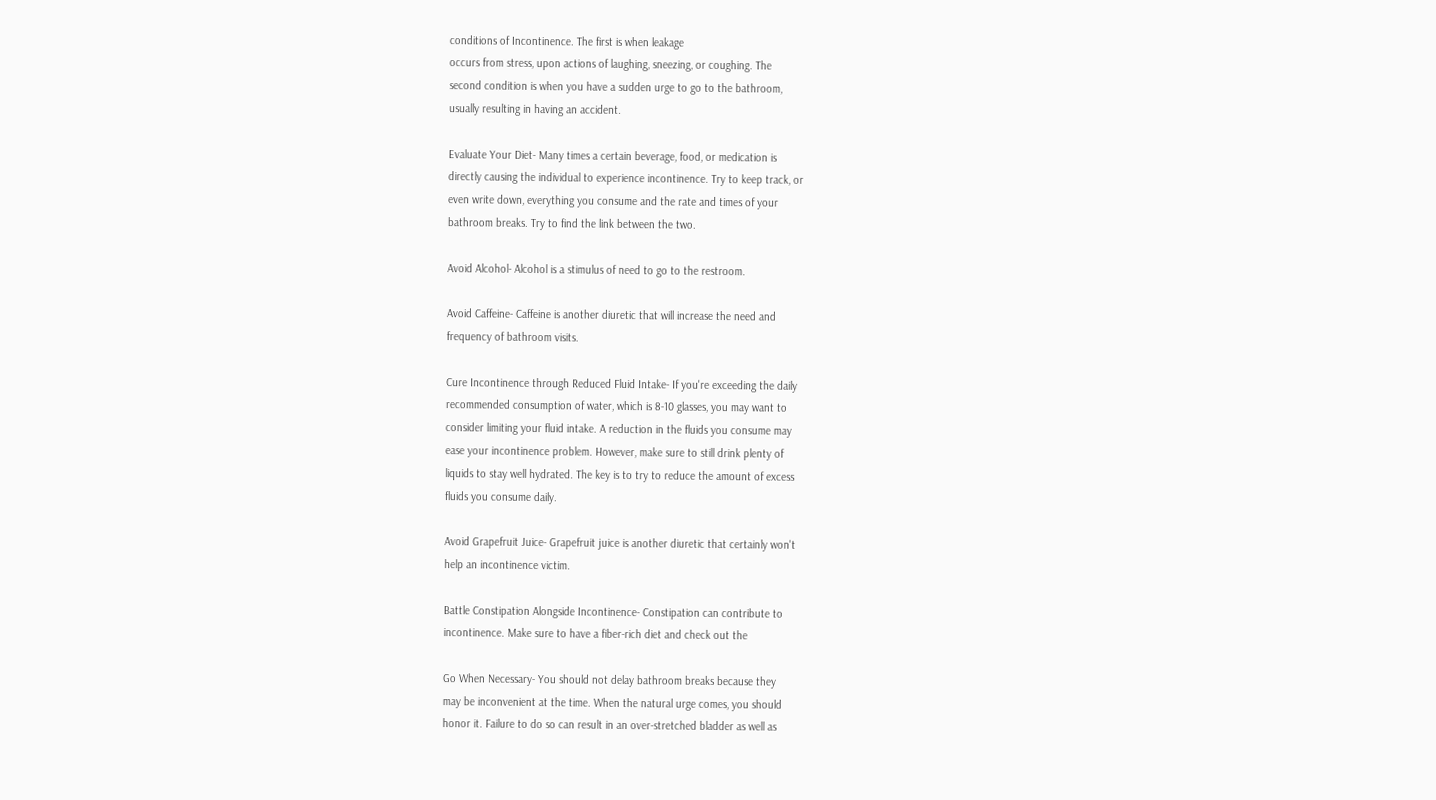conditions of Incontinence. The first is when leakage
occurs from stress, upon actions of laughing, sneezing, or coughing. The
second condition is when you have a sudden urge to go to the bathroom,
usually resulting in having an accident.

Evaluate Your Diet- Many times a certain beverage, food, or medication is
directly causing the individual to experience incontinence. Try to keep track, or
even write down, everything you consume and the rate and times of your
bathroom breaks. Try to find the link between the two.

Avoid Alcohol- Alcohol is a stimulus of need to go to the restroom.

Avoid Caffeine- Caffeine is another diuretic that will increase the need and
frequency of bathroom visits.

Cure Incontinence through Reduced Fluid Intake- If you're exceeding the daily
recommended consumption of water, which is 8-10 glasses, you may want to
consider limiting your fluid intake. A reduction in the fluids you consume may
ease your incontinence problem. However, make sure to still drink plenty of
liquids to stay well hydrated. The key is to try to reduce the amount of excess
fluids you consume daily.

Avoid Grapefruit Juice- Grapefruit juice is another diuretic that certainly won't
help an incontinence victim.

Battle Constipation Alongside Incontinence- Constipation can contribute to
incontinence. Make sure to have a fiber-rich diet and check out the

Go When Necessary- You should not delay bathroom breaks because they
may be inconvenient at the time. When the natural urge comes, you should
honor it. Failure to do so can result in an over-stretched bladder as well as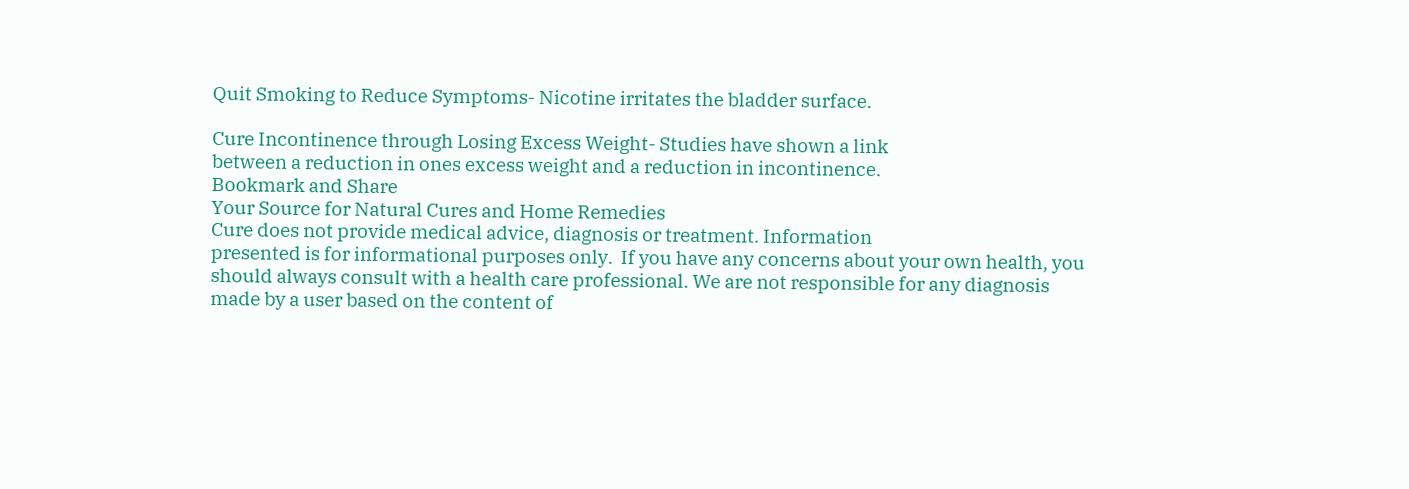Quit Smoking to Reduce Symptoms- Nicotine irritates the bladder surface.

Cure Incontinence through Losing Excess Weight- Studies have shown a link
between a reduction in ones excess weight and a reduction in incontinence.
Bookmark and Share
Your Source for Natural Cures and Home Remedies
Cure does not provide medical advice, diagnosis or treatment. Information
presented is for informational purposes only.  If you have any concerns about your own health, you
should always consult with a health care professional. We are not responsible for any diagnosis
made by a user based on the content of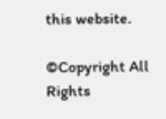this website.

©Copyright All Rights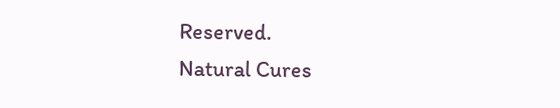Reserved.
Natural Cures